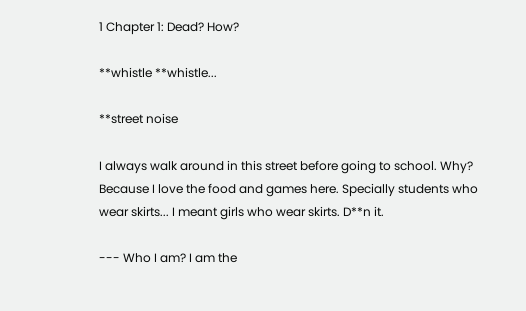1 Chapter 1: Dead? How?

**whistle **whistle...

**street noise

I always walk around in this street before going to school. Why? Because I love the food and games here. Specially students who wear skirts... I meant girls who wear skirts. D**n it.

--- Who I am? I am the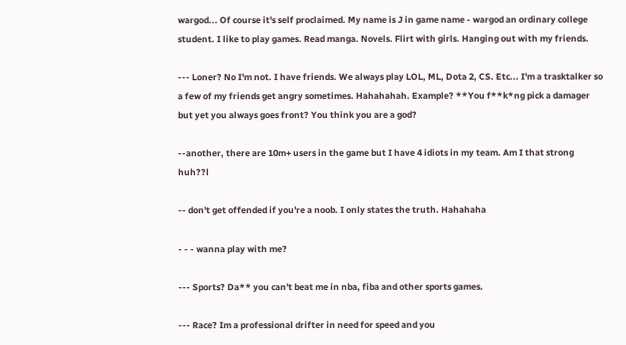wargod... Of course it's self proclaimed. My name is J in game name - wargod an ordinary college student. I like to play games. Read manga. Novels. Flirt with girls. Hanging out with my friends.

--- Loner? No I'm not. I have friends. We always play LOL, ML, Dota 2, CS. Etc... I'm a trasktalker so a few of my friends get angry sometimes. Hahahahah. Example? **You f**k*ng pick a damager but yet you always goes front? You think you are a god?

--another, there are 10m+ users in the game but I have 4 idiots in my team. Am I that strong huh??l

-- don't get offended if you're a noob. I only states the truth. Hahahaha

- - - wanna play with me?

--- Sports? Da** you can't beat me in nba, fiba and other sports games.

--- Race? Im a professional drifter in need for speed and you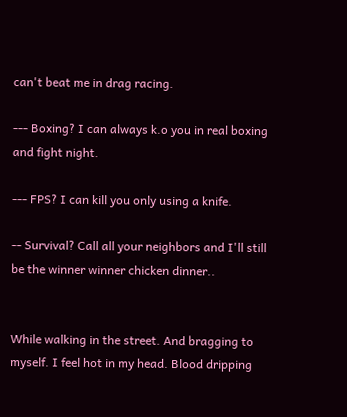can't beat me in drag racing.

--- Boxing? I can always k.o you in real boxing and fight night.

--- FPS? I can kill you only using a knife.

-- Survival? Call all your neighbors and I'll still be the winner winner chicken dinner..


While walking in the street. And bragging to myself. I feel hot in my head. Blood dripping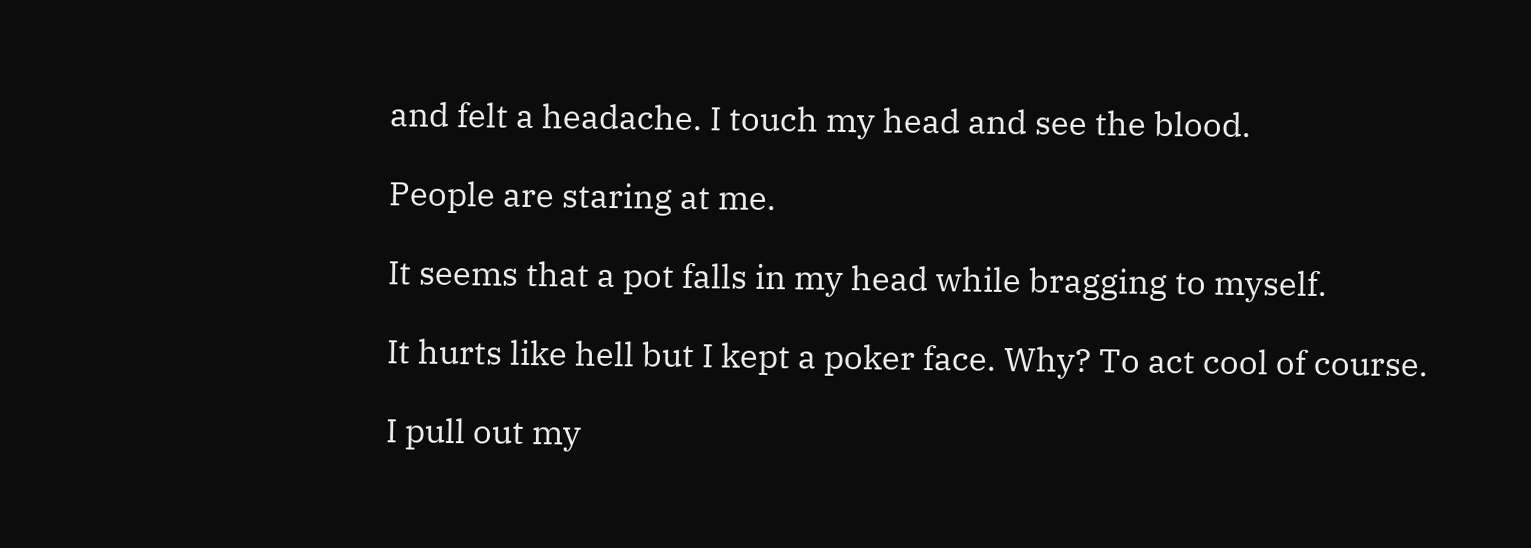and felt a headache. I touch my head and see the blood.

People are staring at me.

It seems that a pot falls in my head while bragging to myself.

It hurts like hell but I kept a poker face. Why? To act cool of course.

I pull out my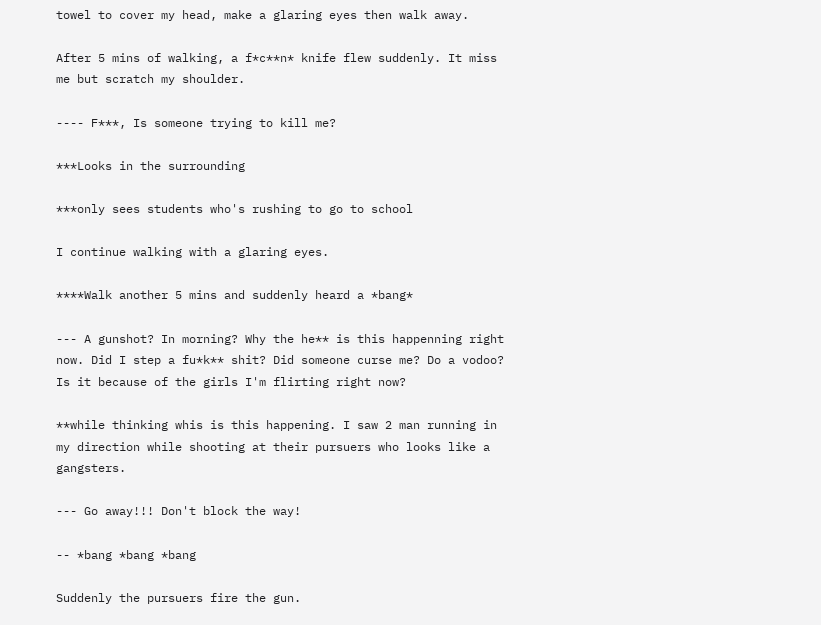towel to cover my head, make a glaring eyes then walk away.

After 5 mins of walking, a f*c**n* knife flew suddenly. It miss me but scratch my shoulder.

---- F***, Is someone trying to kill me?

***Looks in the surrounding

***only sees students who's rushing to go to school

I continue walking with a glaring eyes.

****Walk another 5 mins and suddenly heard a *bang*

--- A gunshot? In morning? Why the he** is this happenning right now. Did I step a fu*k** shit? Did someone curse me? Do a vodoo? Is it because of the girls I'm flirting right now?

**while thinking whis is this happening. I saw 2 man running in my direction while shooting at their pursuers who looks like a gangsters.

--- Go away!!! Don't block the way!

-- *bang *bang *bang

Suddenly the pursuers fire the gun.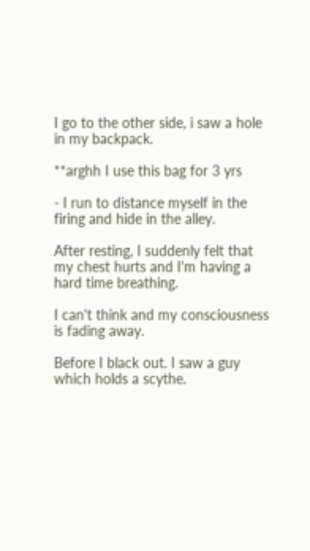I go to the other side, i saw a hole in my backpack.

**arghh I use this bag for 3 yrs

- I run to distance myself in the firing and hide in the alley.

After resting, I suddenly felt that my chest hurts and I'm having a hard time breathing.

I can't think and my consciousness is fading away.

Before I black out. I saw a guy which holds a scythe.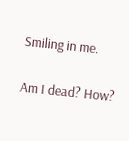Smiling in me.

Am I dead? How?